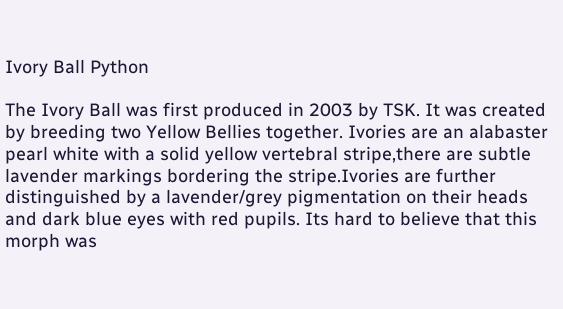Ivory Ball Python

The Ivory Ball was first produced in 2003 by TSK. It was created by breeding two Yellow Bellies together. Ivories are an alabaster pearl white with a solid yellow vertebral stripe,there are subtle lavender markings bordering the stripe.Ivories are further distinguished by a lavender/grey pigmentation on their heads and dark blue eyes with red pupils. Its hard to believe that this morph was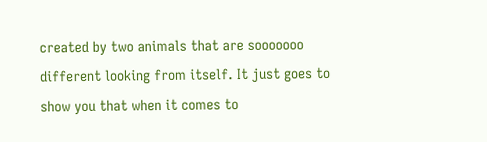created by two animals that are sooooooo different looking from itself. It just goes to show you that when it comes to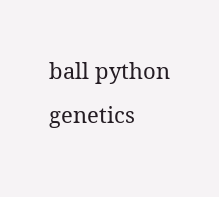ball python genetics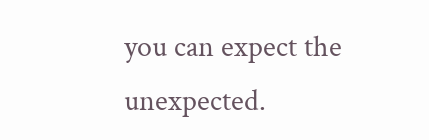you can expect the unexpected.